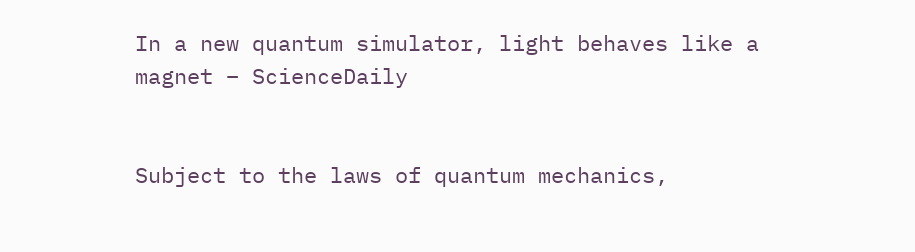In a new quantum simulator, light behaves like a magnet – ScienceDaily


Subject to the laws of quantum mechanics,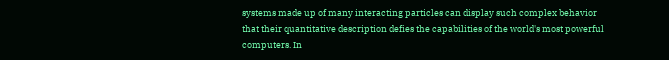systems made up of many interacting particles can display such complex behavior that their quantitative description defies the capabilities of the world's most powerful computers. In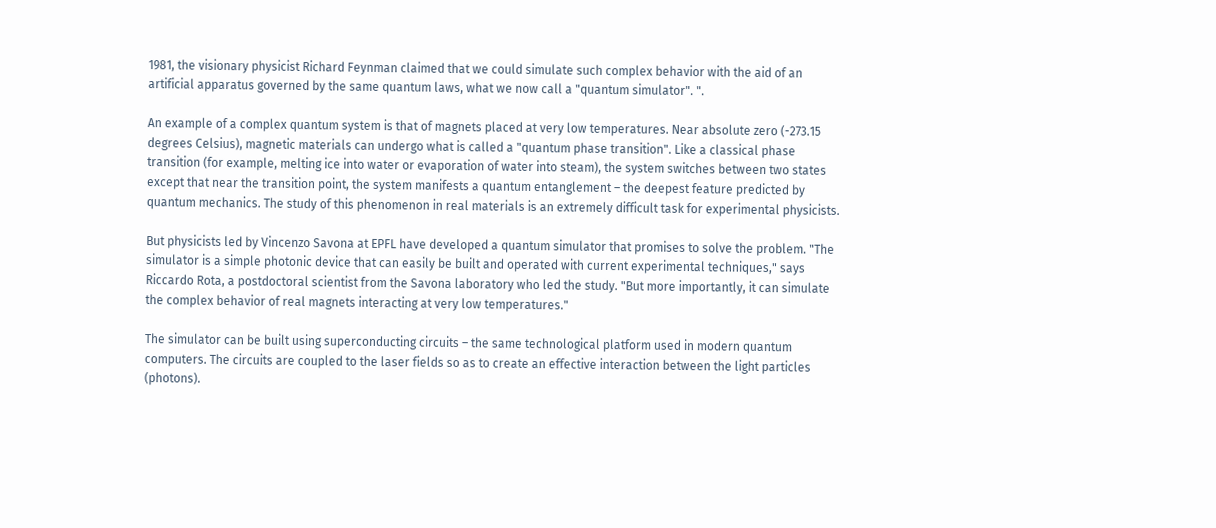1981, the visionary physicist Richard Feynman claimed that we could simulate such complex behavior with the aid of an artificial apparatus governed by the same quantum laws, what we now call a "quantum simulator". ".

An example of a complex quantum system is that of magnets placed at very low temperatures. Near absolute zero (-273.15 degrees Celsius), magnetic materials can undergo what is called a "quantum phase transition". Like a classical phase transition (for example, melting ice into water or evaporation of water into steam), the system switches between two states except that near the transition point, the system manifests a quantum entanglement – the deepest feature predicted by quantum mechanics. The study of this phenomenon in real materials is an extremely difficult task for experimental physicists.

But physicists led by Vincenzo Savona at EPFL have developed a quantum simulator that promises to solve the problem. "The simulator is a simple photonic device that can easily be built and operated with current experimental techniques," says Riccardo Rota, a postdoctoral scientist from the Savona laboratory who led the study. "But more importantly, it can simulate the complex behavior of real magnets interacting at very low temperatures."

The simulator can be built using superconducting circuits – the same technological platform used in modern quantum computers. The circuits are coupled to the laser fields so as to create an effective interaction between the light particles (photons).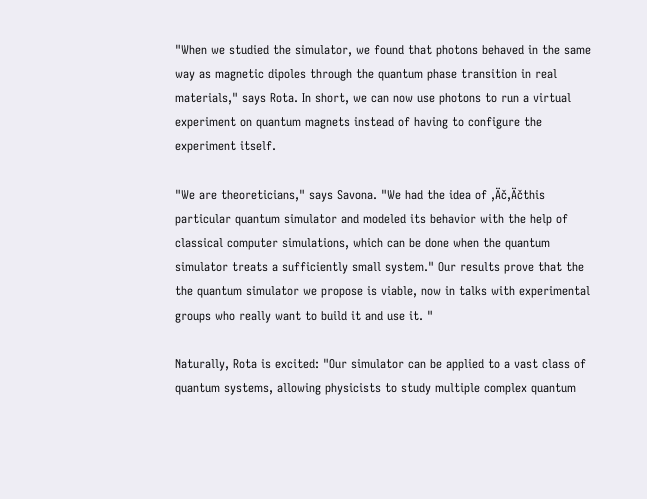"When we studied the simulator, we found that photons behaved in the same way as magnetic dipoles through the quantum phase transition in real materials," says Rota. In short, we can now use photons to run a virtual experiment on quantum magnets instead of having to configure the experiment itself.

"We are theoreticians," says Savona. "We had the idea of ‚Äč‚Äčthis particular quantum simulator and modeled its behavior with the help of classical computer simulations, which can be done when the quantum simulator treats a sufficiently small system." Our results prove that the the quantum simulator we propose is viable, now in talks with experimental groups who really want to build it and use it. "

Naturally, Rota is excited: "Our simulator can be applied to a vast class of quantum systems, allowing physicists to study multiple complex quantum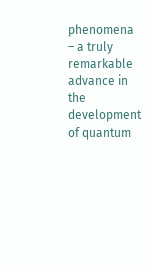phenomena – a truly remarkable advance in the development of quantum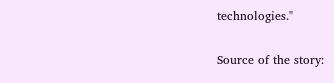technologies."

Source of the story: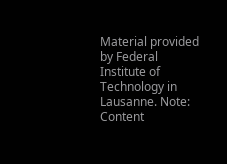Material provided by Federal Institute of Technology in Lausanne. Note: Content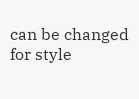can be changed for style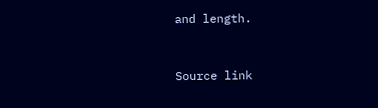and length.


Source link